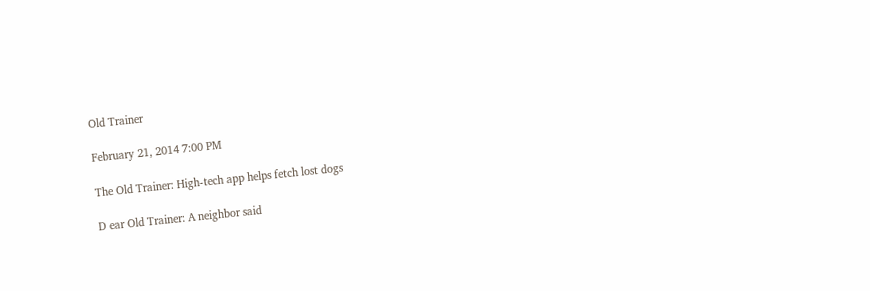Old Trainer

February 21, 2014 7:00 PM

The Old Trainer: High-tech app helps fetch lost dogs

D ear Old Trainer: A neighbor said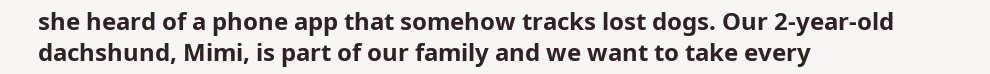she heard of a phone app that somehow tracks lost dogs. Our 2-year-old dachshund, Mimi, is part of our family and we want to take every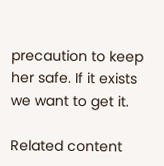precaution to keep her safe. If it exists we want to get it.

Related content